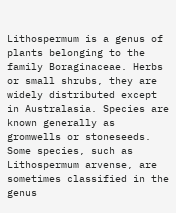Lithospermum is a genus of plants belonging to the family Boraginaceae. Herbs or small shrubs, they are widely distributed except in Australasia. Species are known generally as gromwells or stoneseeds.
Some species, such as Lithospermum arvense, are sometimes classified in the genus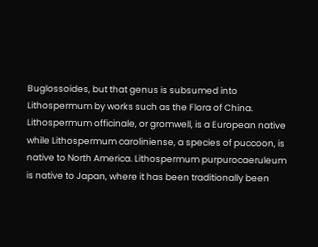Buglossoides, but that genus is subsumed into Lithospermum by works such as the Flora of China.
Lithospermum officinale, or gromwell, is a European native while Lithospermum caroliniense, a species of puccoon, is native to North America. Lithospermum purpurocaeruleum is native to Japan, where it has been traditionally been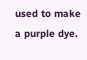used to make a purple dye.